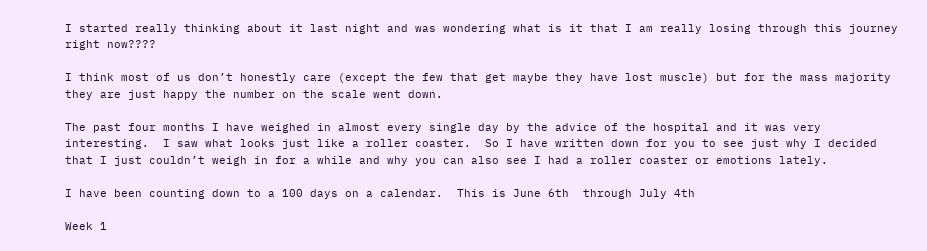I started really thinking about it last night and was wondering what is it that I am really losing through this journey right now????

I think most of us don’t honestly care (except the few that get maybe they have lost muscle) but for the mass majority they are just happy the number on the scale went down.

The past four months I have weighed in almost every single day by the advice of the hospital and it was very interesting.  I saw what looks just like a roller coaster.  So I have written down for you to see just why I decided that I just couldn’t weigh in for a while and why you can also see I had a roller coaster or emotions lately.

I have been counting down to a 100 days on a calendar.  This is June 6th  through July 4th

Week 1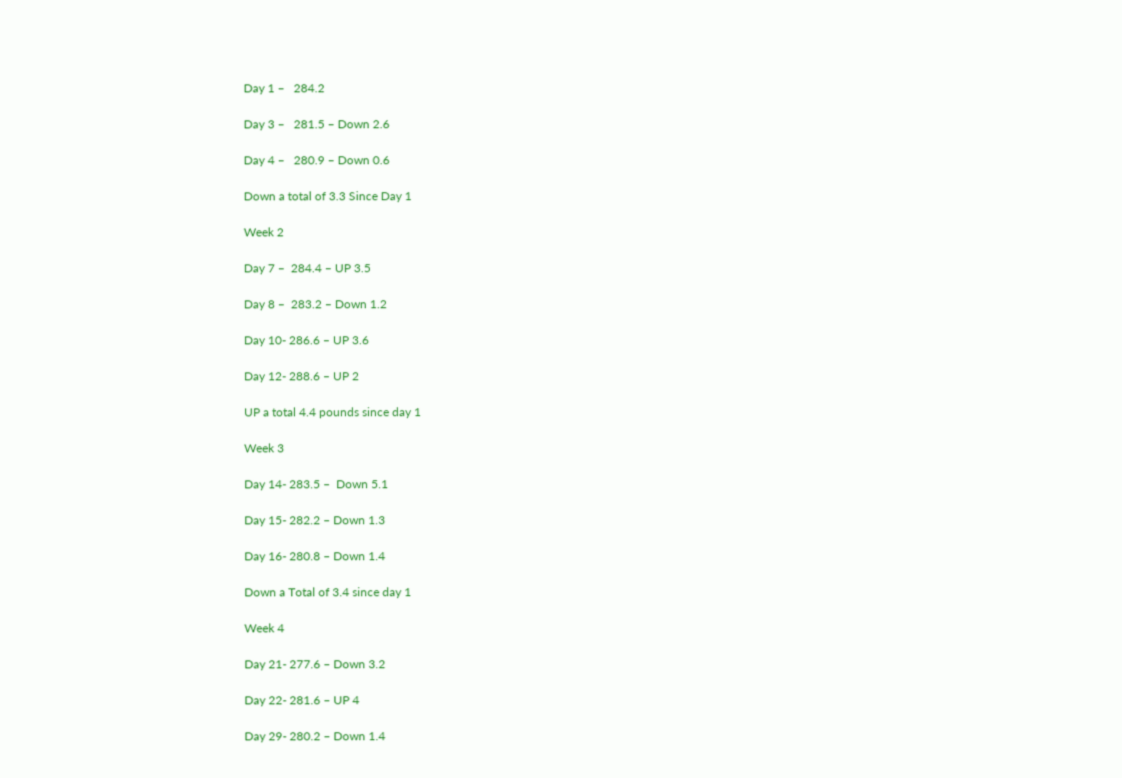Day 1 –   284.2

Day 3 –   281.5 – Down 2.6

Day 4 –   280.9 – Down 0.6

Down a total of 3.3 Since Day 1

Week 2

Day 7 –  284.4 – UP 3.5

Day 8 –  283.2 – Down 1.2

Day 10- 286.6 – UP 3.6

Day 12- 288.6 – UP 2

UP a total 4.4 pounds since day 1

Week 3

Day 14- 283.5 –  Down 5.1

Day 15- 282.2 – Down 1.3

Day 16- 280.8 – Down 1.4

Down a Total of 3.4 since day 1

Week 4

Day 21- 277.6 – Down 3.2

Day 22- 281.6 – UP 4

Day 29- 280.2 – Down 1.4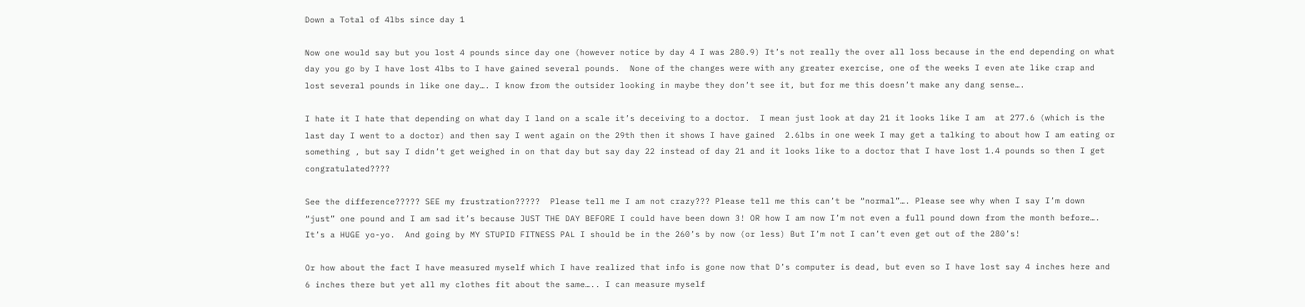Down a Total of 4lbs since day 1

Now one would say but you lost 4 pounds since day one (however notice by day 4 I was 280.9) It’s not really the over all loss because in the end depending on what day you go by I have lost 4lbs to I have gained several pounds.  None of the changes were with any greater exercise, one of the weeks I even ate like crap and lost several pounds in like one day…. I know from the outsider looking in maybe they don’t see it, but for me this doesn’t make any dang sense….

I hate it I hate that depending on what day I land on a scale it’s deceiving to a doctor.  I mean just look at day 21 it looks like I am  at 277.6 (which is the last day I went to a doctor) and then say I went again on the 29th then it shows I have gained  2.6lbs in one week I may get a talking to about how I am eating or something , but say I didn’t get weighed in on that day but say day 22 instead of day 21 and it looks like to a doctor that I have lost 1.4 pounds so then I get congratulated????

See the difference????? SEE my frustration?????  Please tell me I am not crazy??? Please tell me this can’t be “normal”…. Please see why when I say I’m down “just” one pound and I am sad it’s because JUST THE DAY BEFORE I could have been down 3! OR how I am now I’m not even a full pound down from the month before…. It’s a HUGE yo-yo.  And going by MY STUPID FITNESS PAL I should be in the 260’s by now (or less) But I’m not I can’t even get out of the 280’s!

Or how about the fact I have measured myself which I have realized that info is gone now that D’s computer is dead, but even so I have lost say 4 inches here and 6 inches there but yet all my clothes fit about the same….. I can measure myself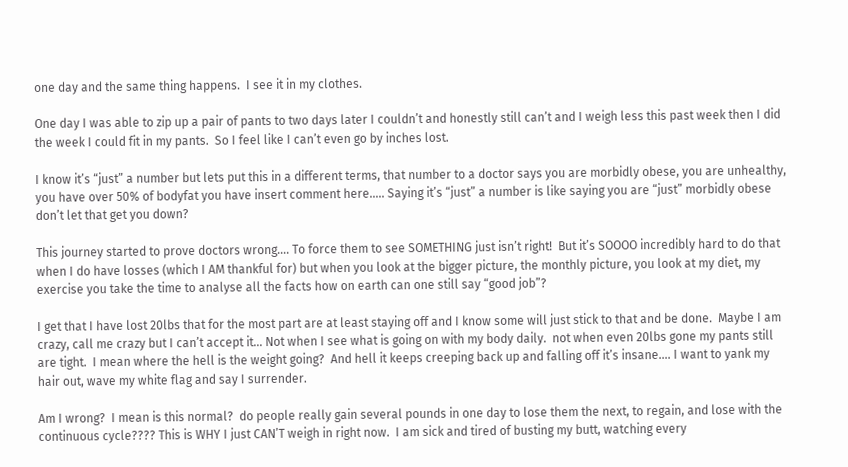one day and the same thing happens.  I see it in my clothes.

One day I was able to zip up a pair of pants to two days later I couldn’t and honestly still can’t and I weigh less this past week then I did the week I could fit in my pants.  So I feel like I can’t even go by inches lost.

I know it’s “just” a number but lets put this in a different terms, that number to a doctor says you are morbidly obese, you are unhealthy, you have over 50% of bodyfat you have insert comment here….. Saying it’s “just” a number is like saying you are “just” morbidly obese don’t let that get you down?

This journey started to prove doctors wrong…. To force them to see SOMETHING just isn’t right!  But it’s SOOOO incredibly hard to do that when I do have losses (which I AM thankful for) but when you look at the bigger picture, the monthly picture, you look at my diet, my exercise you take the time to analyse all the facts how on earth can one still say “good job”?

I get that I have lost 20lbs that for the most part are at least staying off and I know some will just stick to that and be done.  Maybe I am crazy, call me crazy but I can’t accept it… Not when I see what is going on with my body daily.  not when even 20lbs gone my pants still are tight.  I mean where the hell is the weight going?  And hell it keeps creeping back up and falling off it’s insane…. I want to yank my hair out, wave my white flag and say I surrender.

Am I wrong?  I mean is this normal?  do people really gain several pounds in one day to lose them the next, to regain, and lose with the continuous cycle???? This is WHY I just CAN’T weigh in right now.  I am sick and tired of busting my butt, watching every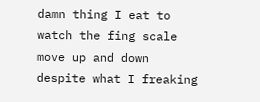damn thing I eat to watch the fing scale move up and down despite what I freaking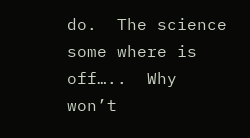do.  The science some where is off…..  Why won’t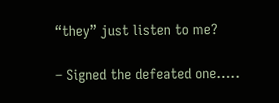“they” just listen to me?

– Signed the defeated one…..